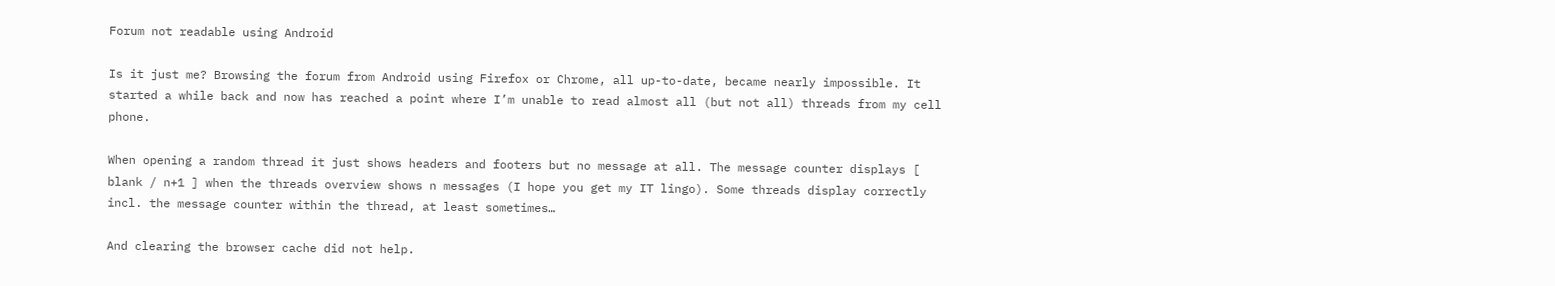Forum not readable using Android

Is it just me? Browsing the forum from Android using Firefox or Chrome, all up-to-date, became nearly impossible. It started a while back and now has reached a point where I’m unable to read almost all (but not all) threads from my cell phone.

When opening a random thread it just shows headers and footers but no message at all. The message counter displays [ blank / n+1 ] when the threads overview shows n messages (I hope you get my IT lingo). Some threads display correctly incl. the message counter within the thread, at least sometimes…

And clearing the browser cache did not help.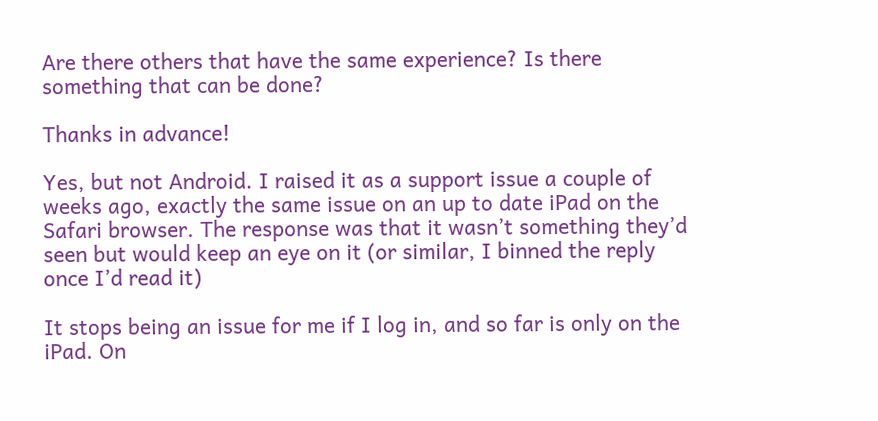Are there others that have the same experience? Is there something that can be done?

Thanks in advance!

Yes, but not Android. I raised it as a support issue a couple of weeks ago, exactly the same issue on an up to date iPad on the Safari browser. The response was that it wasn’t something they’d seen but would keep an eye on it (or similar, I binned the reply once I’d read it)

It stops being an issue for me if I log in, and so far is only on the iPad. On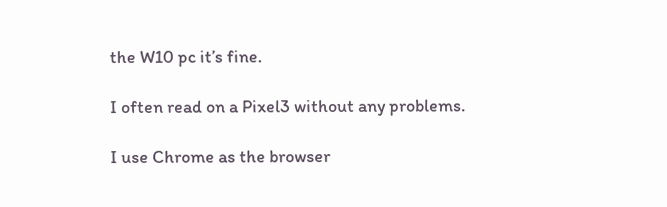the W10 pc it’s fine.

I often read on a Pixel3 without any problems.

I use Chrome as the browser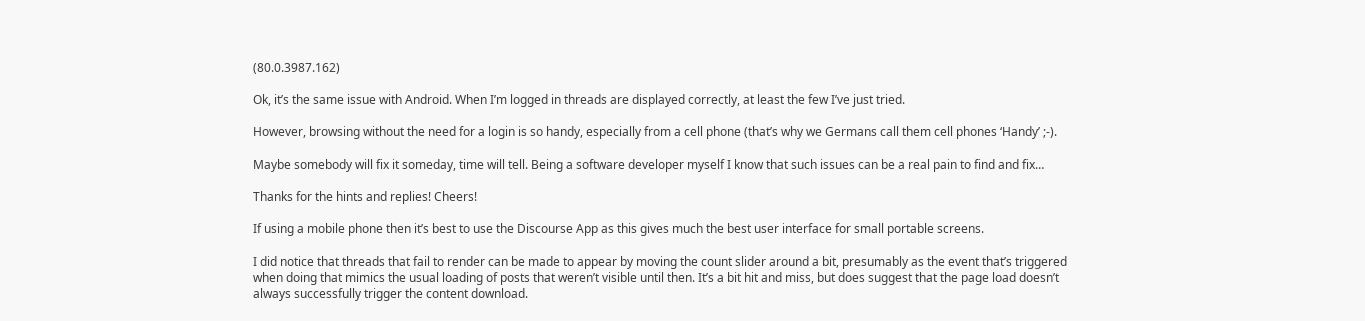(80.0.3987.162)

Ok, it’s the same issue with Android. When I’m logged in threads are displayed correctly, at least the few I’ve just tried.

However, browsing without the need for a login is so handy, especially from a cell phone (that’s why we Germans call them cell phones ‘Handy’ ;-).

Maybe somebody will fix it someday, time will tell. Being a software developer myself I know that such issues can be a real pain to find and fix…

Thanks for the hints and replies! Cheers!

If using a mobile phone then it’s best to use the Discourse App as this gives much the best user interface for small portable screens.

I did notice that threads that fail to render can be made to appear by moving the count slider around a bit, presumably as the event that’s triggered when doing that mimics the usual loading of posts that weren’t visible until then. It’s a bit hit and miss, but does suggest that the page load doesn’t always successfully trigger the content download.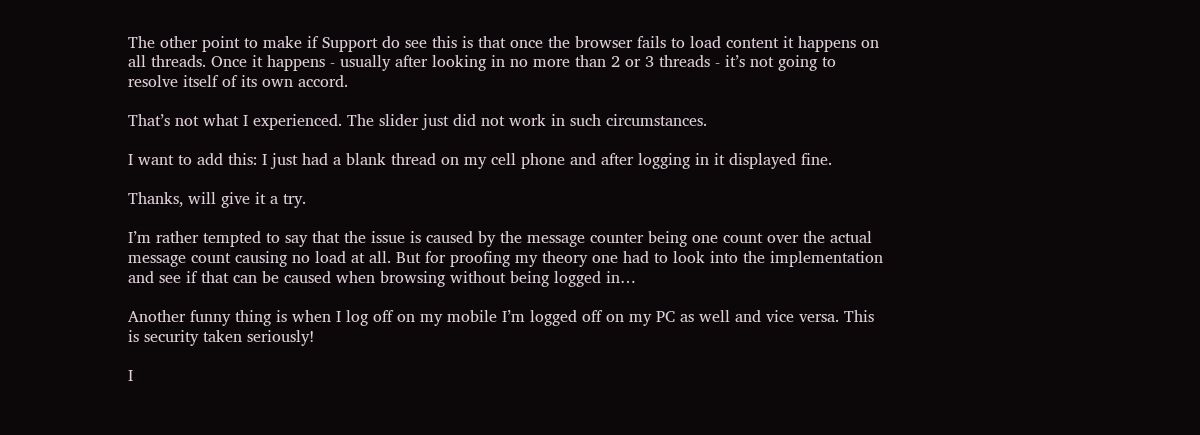The other point to make if Support do see this is that once the browser fails to load content it happens on all threads. Once it happens - usually after looking in no more than 2 or 3 threads - it’s not going to resolve itself of its own accord.

That’s not what I experienced. The slider just did not work in such circumstances.

I want to add this: I just had a blank thread on my cell phone and after logging in it displayed fine.

Thanks, will give it a try.

I’m rather tempted to say that the issue is caused by the message counter being one count over the actual message count causing no load at all. But for proofing my theory one had to look into the implementation and see if that can be caused when browsing without being logged in…

Another funny thing is when I log off on my mobile I’m logged off on my PC as well and vice versa. This is security taken seriously!

I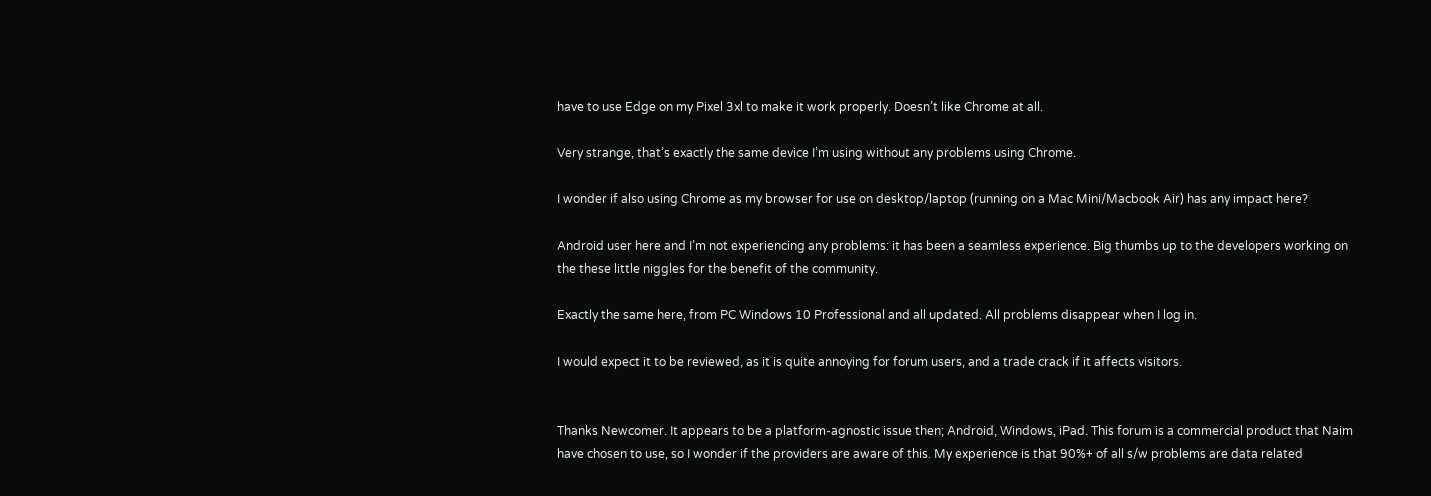have to use Edge on my Pixel 3xl to make it work properly. Doesn’t like Chrome at all.

Very strange, that’s exactly the same device I’m using without any problems using Chrome.

I wonder if also using Chrome as my browser for use on desktop/laptop (running on a Mac Mini/Macbook Air) has any impact here?

Android user here and I’m not experiencing any problems: it has been a seamless experience. Big thumbs up to the developers working on the these little niggles for the benefit of the community.

Exactly the same here, from PC Windows 10 Professional and all updated. All problems disappear when I log in.

I would expect it to be reviewed, as it is quite annoying for forum users, and a trade crack if it affects visitors.


Thanks Newcomer. It appears to be a platform-agnostic issue then; Android, Windows, iPad. This forum is a commercial product that Naim have chosen to use, so I wonder if the providers are aware of this. My experience is that 90%+ of all s/w problems are data related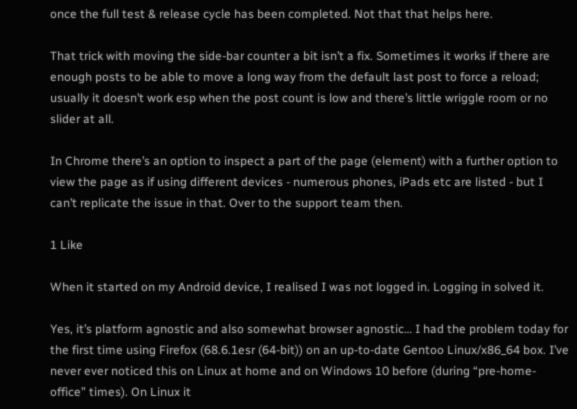once the full test & release cycle has been completed. Not that that helps here.

That trick with moving the side-bar counter a bit isn’t a fix. Sometimes it works if there are enough posts to be able to move a long way from the default last post to force a reload; usually it doesn’t work esp when the post count is low and there’s little wriggle room or no slider at all.

In Chrome there’s an option to inspect a part of the page (element) with a further option to view the page as if using different devices - numerous phones, iPads etc are listed - but I can’t replicate the issue in that. Over to the support team then.

1 Like

When it started on my Android device, I realised I was not logged in. Logging in solved it.

Yes, it’s platform agnostic and also somewhat browser agnostic… I had the problem today for the first time using Firefox (68.6.1esr (64-bit)) on an up-to-date Gentoo Linux/x86_64 box. I’ve never ever noticed this on Linux at home and on Windows 10 before (during “pre-home-office” times). On Linux it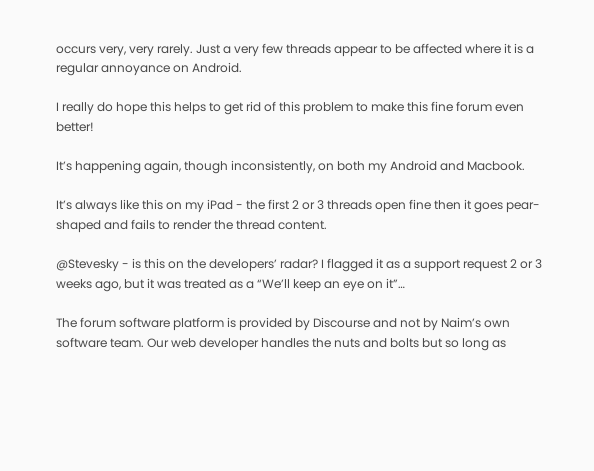occurs very, very rarely. Just a very few threads appear to be affected where it is a regular annoyance on Android.

I really do hope this helps to get rid of this problem to make this fine forum even better!

It’s happening again, though inconsistently, on both my Android and Macbook.

It’s always like this on my iPad - the first 2 or 3 threads open fine then it goes pear-shaped and fails to render the thread content.

@Stevesky - is this on the developers’ radar? I flagged it as a support request 2 or 3 weeks ago, but it was treated as a “We’ll keep an eye on it”…

The forum software platform is provided by Discourse and not by Naim’s own software team. Our web developer handles the nuts and bolts but so long as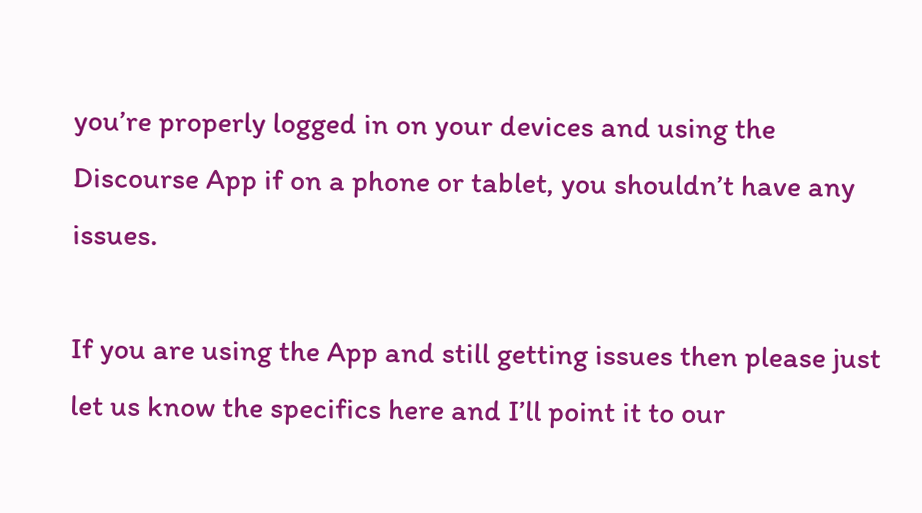you’re properly logged in on your devices and using the Discourse App if on a phone or tablet, you shouldn’t have any issues.

If you are using the App and still getting issues then please just let us know the specifics here and I’ll point it to our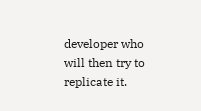developer who will then try to replicate it.